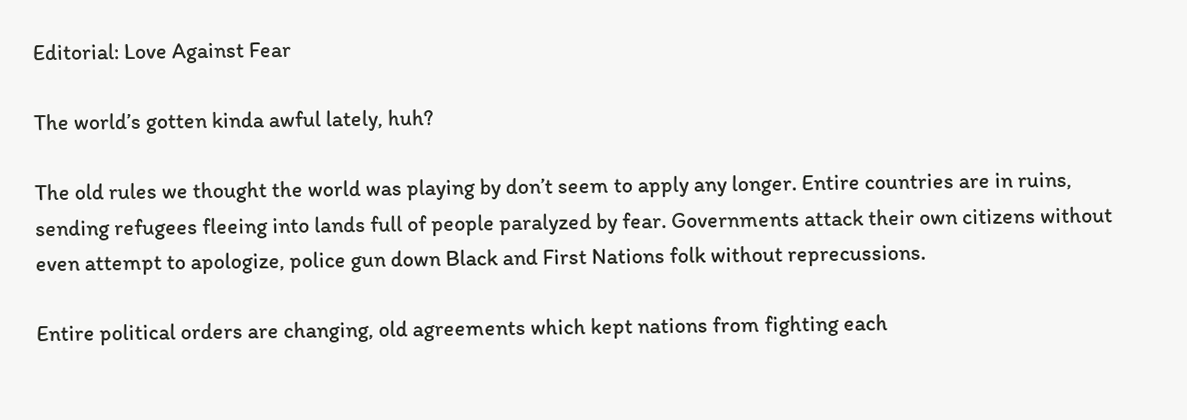Editorial: Love Against Fear

The world’s gotten kinda awful lately, huh?

The old rules we thought the world was playing by don’t seem to apply any longer. Entire countries are in ruins, sending refugees fleeing into lands full of people paralyzed by fear. Governments attack their own citizens without even attempt to apologize, police gun down Black and First Nations folk without reprecussions.

Entire political orders are changing, old agreements which kept nations from fighting each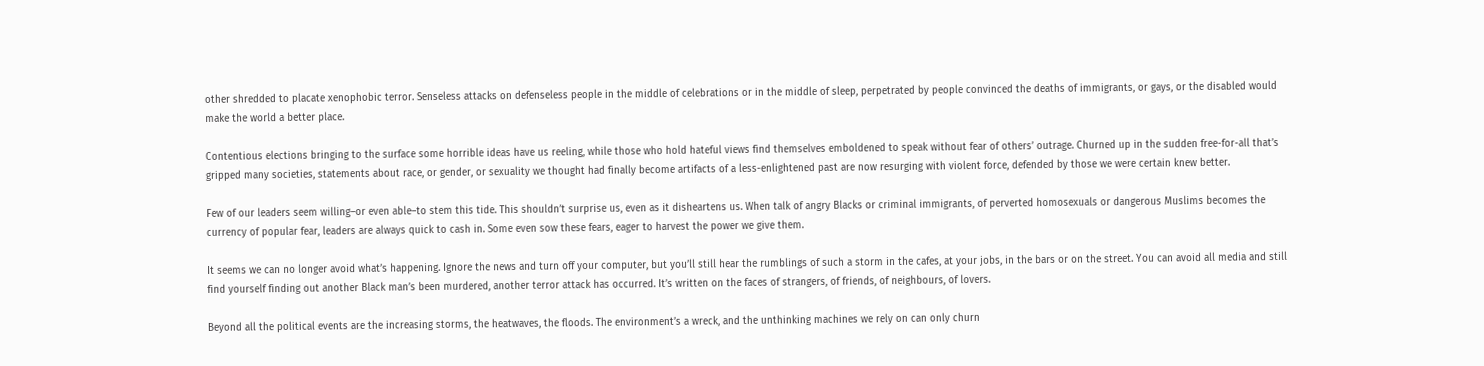other shredded to placate xenophobic terror. Senseless attacks on defenseless people in the middle of celebrations or in the middle of sleep, perpetrated by people convinced the deaths of immigrants, or gays, or the disabled would make the world a better place.

Contentious elections bringing to the surface some horrible ideas have us reeling, while those who hold hateful views find themselves emboldened to speak without fear of others’ outrage. Churned up in the sudden free-for-all that’s gripped many societies, statements about race, or gender, or sexuality we thought had finally become artifacts of a less-enlightened past are now resurging with violent force, defended by those we were certain knew better.

Few of our leaders seem willing–or even able–to stem this tide. This shouldn’t surprise us, even as it disheartens us. When talk of angry Blacks or criminal immigrants, of perverted homosexuals or dangerous Muslims becomes the currency of popular fear, leaders are always quick to cash in. Some even sow these fears, eager to harvest the power we give them.

It seems we can no longer avoid what’s happening. Ignore the news and turn off your computer, but you’ll still hear the rumblings of such a storm in the cafes, at your jobs, in the bars or on the street. You can avoid all media and still find yourself finding out another Black man’s been murdered, another terror attack has occurred. It’s written on the faces of strangers, of friends, of neighbours, of lovers.

Beyond all the political events are the increasing storms, the heatwaves, the floods. The environment’s a wreck, and the unthinking machines we rely on can only churn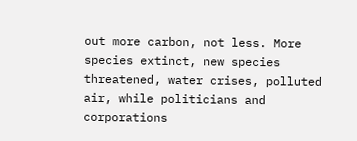out more carbon, not less. More species extinct, new species threatened, water crises, polluted air, while politicians and corporations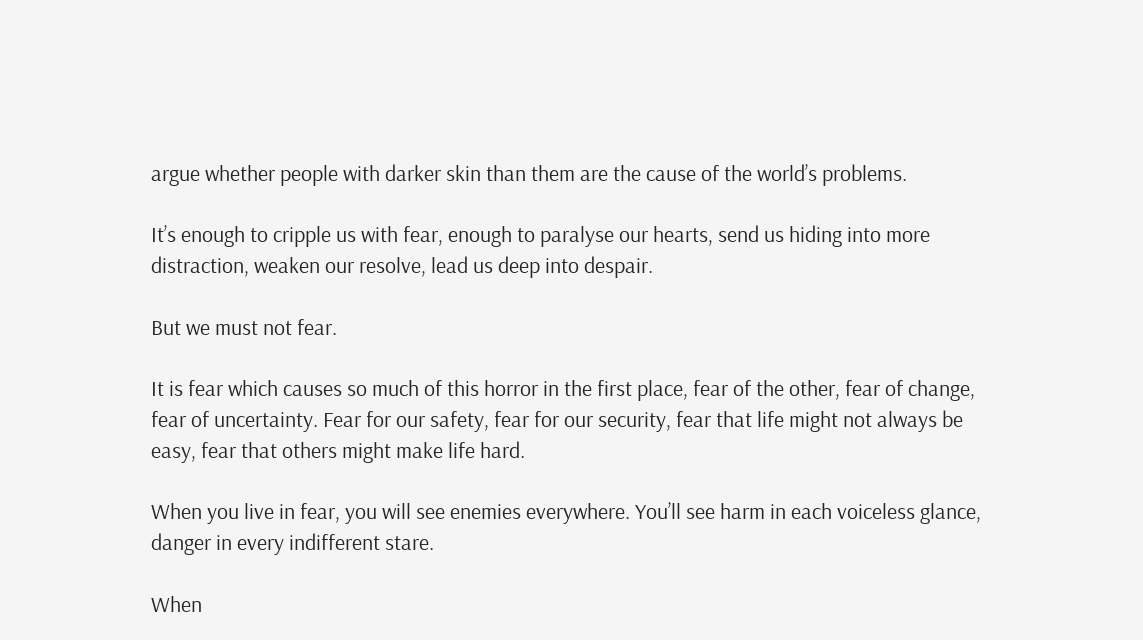argue whether people with darker skin than them are the cause of the world’s problems.

It’s enough to cripple us with fear, enough to paralyse our hearts, send us hiding into more distraction, weaken our resolve, lead us deep into despair.

But we must not fear.

It is fear which causes so much of this horror in the first place, fear of the other, fear of change, fear of uncertainty. Fear for our safety, fear for our security, fear that life might not always be easy, fear that others might make life hard.

When you live in fear, you will see enemies everywhere. You’ll see harm in each voiceless glance, danger in every indifferent stare.

When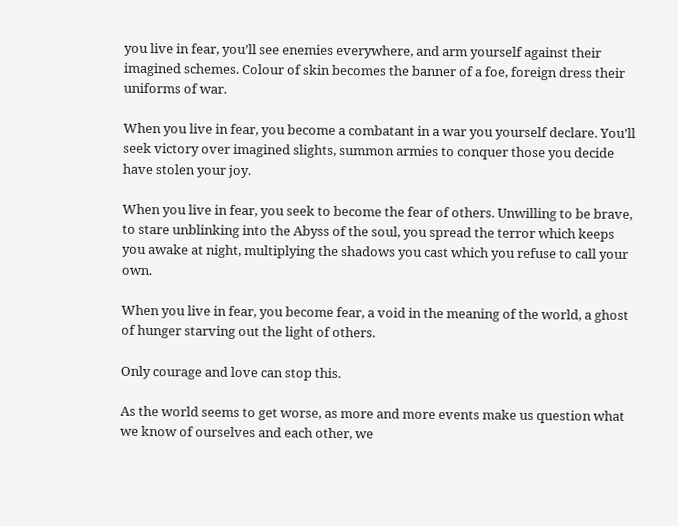you live in fear, you’ll see enemies everywhere, and arm yourself against their imagined schemes. Colour of skin becomes the banner of a foe, foreign dress their uniforms of war.

When you live in fear, you become a combatant in a war you yourself declare. You’ll seek victory over imagined slights, summon armies to conquer those you decide have stolen your joy.

When you live in fear, you seek to become the fear of others. Unwilling to be brave, to stare unblinking into the Abyss of the soul, you spread the terror which keeps you awake at night, multiplying the shadows you cast which you refuse to call your own.

When you live in fear, you become fear, a void in the meaning of the world, a ghost of hunger starving out the light of others.

Only courage and love can stop this.

As the world seems to get worse, as more and more events make us question what we know of ourselves and each other, we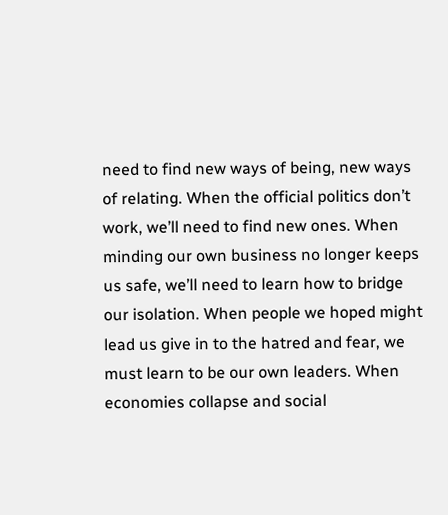need to find new ways of being, new ways of relating. When the official politics don’t work, we’ll need to find new ones. When minding our own business no longer keeps us safe, we’ll need to learn how to bridge our isolation. When people we hoped might lead us give in to the hatred and fear, we must learn to be our own leaders. When economies collapse and social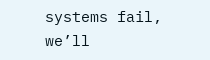systems fail, we’ll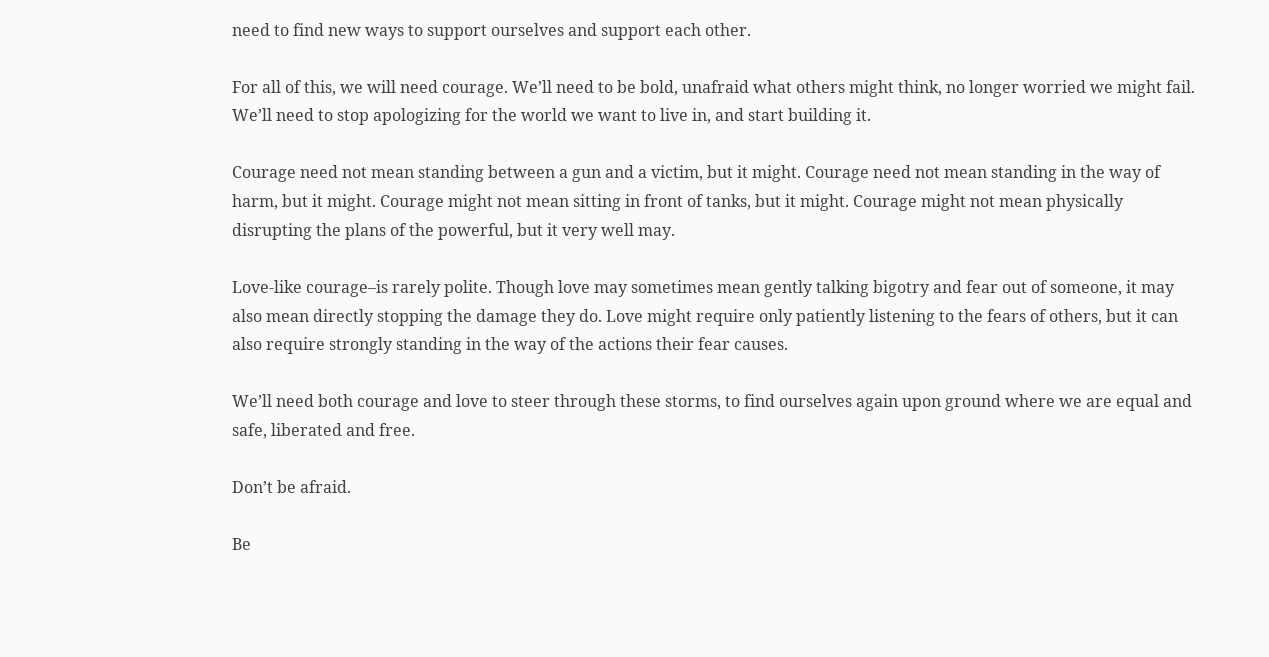need to find new ways to support ourselves and support each other.

For all of this, we will need courage. We’ll need to be bold, unafraid what others might think, no longer worried we might fail. We’ll need to stop apologizing for the world we want to live in, and start building it.

Courage need not mean standing between a gun and a victim, but it might. Courage need not mean standing in the way of harm, but it might. Courage might not mean sitting in front of tanks, but it might. Courage might not mean physically disrupting the plans of the powerful, but it very well may.

Love-like courage–is rarely polite. Though love may sometimes mean gently talking bigotry and fear out of someone, it may also mean directly stopping the damage they do. Love might require only patiently listening to the fears of others, but it can also require strongly standing in the way of the actions their fear causes.

We’ll need both courage and love to steer through these storms, to find ourselves again upon ground where we are equal and safe, liberated and free.

Don’t be afraid.

Be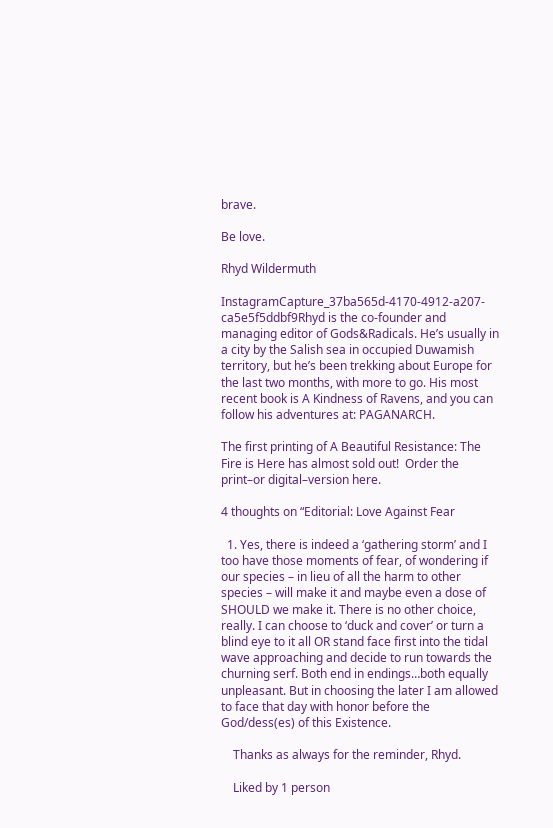brave.

Be love.

Rhyd Wildermuth

InstagramCapture_37ba565d-4170-4912-a207-ca5e5f5ddbf9Rhyd is the co-founder and managing editor of Gods&Radicals. He’s usually in a city by the Salish sea in occupied Duwamish territory, but he’s been trekking about Europe for the last two months, with more to go. His most recent book is A Kindness of Ravens, and you can follow his adventures at: PAGANARCH.

The first printing of A Beautiful Resistance: The Fire is Here has almost sold out!  Order the print–or digital–version here.

4 thoughts on “Editorial: Love Against Fear

  1. Yes, there is indeed a ‘gathering storm’ and I too have those moments of fear, of wondering if our species – in lieu of all the harm to other species – will make it and maybe even a dose of SHOULD we make it. There is no other choice, really. I can choose to ‘duck and cover’ or turn a blind eye to it all OR stand face first into the tidal wave approaching and decide to run towards the churning serf. Both end in endings…both equally unpleasant. But in choosing the later I am allowed to face that day with honor before the God/dess(es) of this Existence.

    Thanks as always for the reminder, Rhyd.

    Liked by 1 person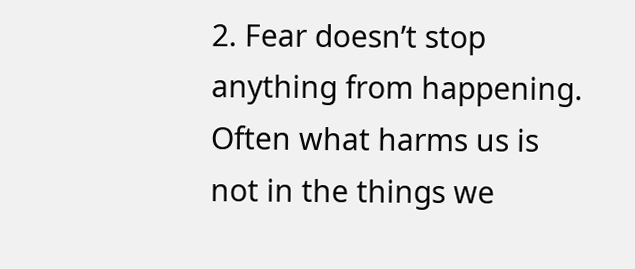2. Fear doesn’t stop anything from happening. Often what harms us is not in the things we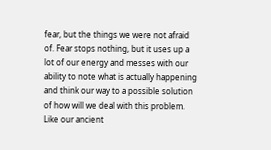fear, but the things we were not afraid of. Fear stops nothing, but it uses up a lot of our energy and messes with our ability to note what is actually happening and think our way to a possible solution of how will we deal with this problem. Like our ancient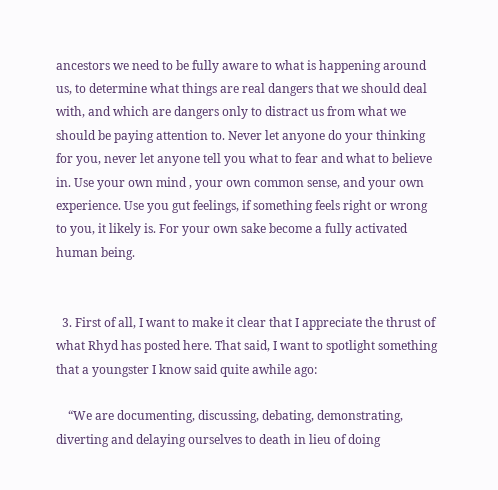ancestors we need to be fully aware to what is happening around us, to determine what things are real dangers that we should deal with, and which are dangers only to distract us from what we should be paying attention to. Never let anyone do your thinking for you, never let anyone tell you what to fear and what to believe in. Use your own mind , your own common sense, and your own experience. Use you gut feelings, if something feels right or wrong to you, it likely is. For your own sake become a fully activated human being.


  3. First of all, I want to make it clear that I appreciate the thrust of what Rhyd has posted here. That said, I want to spotlight something that a youngster I know said quite awhile ago:

    “We are documenting, discussing, debating, demonstrating, diverting and delaying ourselves to death in lieu of doing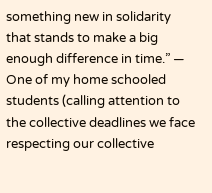something new in solidarity that stands to make a big enough difference in time.” — One of my home schooled students (calling attention to the collective deadlines we face respecting our collective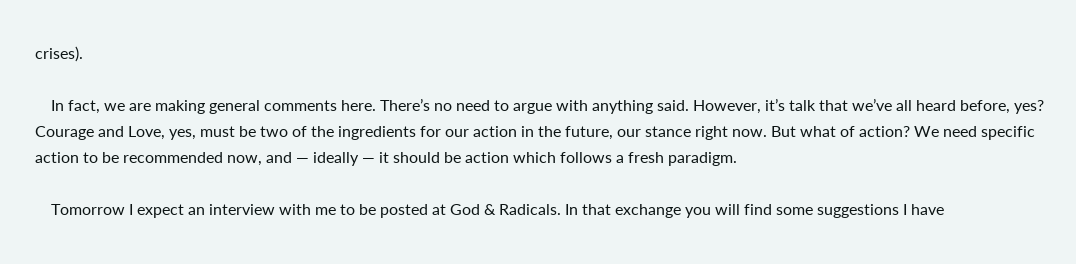crises).

    In fact, we are making general comments here. There’s no need to argue with anything said. However, it’s talk that we’ve all heard before, yes? Courage and Love, yes, must be two of the ingredients for our action in the future, our stance right now. But what of action? We need specific action to be recommended now, and — ideally — it should be action which follows a fresh paradigm.

    Tomorrow I expect an interview with me to be posted at God & Radicals. In that exchange you will find some suggestions I have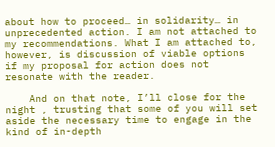about how to proceed… in solidarity… in unprecedented action. I am not attached to my recommendations. What I am attached to, however, is discussion of viable options if my proposal for action does not resonate with the reader.

    And on that note, I’ll close for the night , trusting that some of you will set aside the necessary time to engage in the kind of in-depth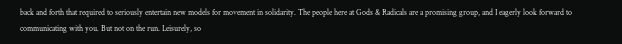back and forth that required to seriously entertain new models for movement in solidarity. The people here at Gods & Radicals are a promising group, and I eagerly look forward to communicating with you. But not on the run. Leisurely, so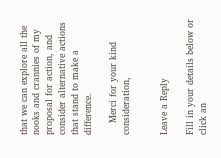that we can explore all the nooks and crannies of my proposal for action, and consider alternative actions that stand to make a difference.

    Merci for your kind consideration,


Leave a Reply

Fill in your details below or click an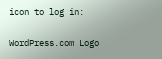icon to log in:

WordPress.com Logo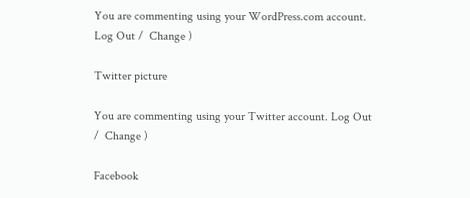You are commenting using your WordPress.com account. Log Out /  Change )

Twitter picture

You are commenting using your Twitter account. Log Out /  Change )

Facebook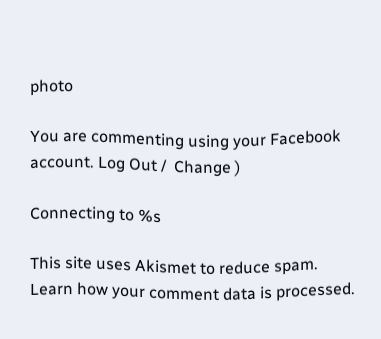photo

You are commenting using your Facebook account. Log Out /  Change )

Connecting to %s

This site uses Akismet to reduce spam. Learn how your comment data is processed.